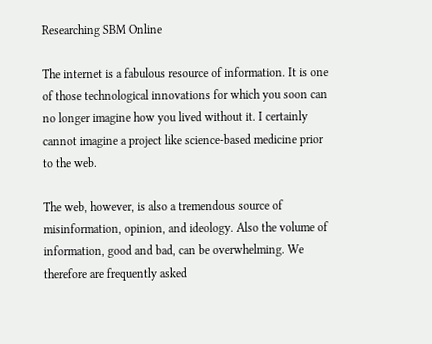Researching SBM Online

The internet is a fabulous resource of information. It is one of those technological innovations for which you soon can no longer imagine how you lived without it. I certainly cannot imagine a project like science-based medicine prior to the web.

The web, however, is also a tremendous source of misinformation, opinion, and ideology. Also the volume of information, good and bad, can be overwhelming. We therefore are frequently asked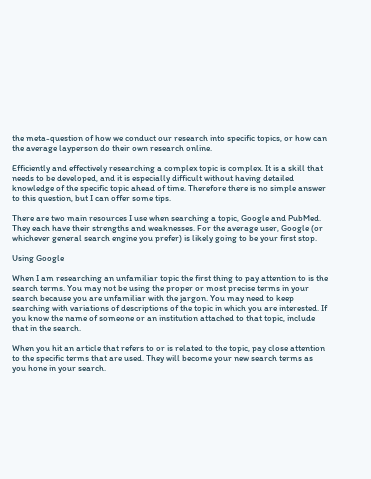the meta-question of how we conduct our research into specific topics, or how can the average layperson do their own research online.

Efficiently and effectively researching a complex topic is complex. It is a skill that needs to be developed, and it is especially difficult without having detailed knowledge of the specific topic ahead of time. Therefore there is no simple answer to this question, but I can offer some tips.

There are two main resources I use when searching a topic, Google and PubMed. They each have their strengths and weaknesses. For the average user, Google (or whichever general search engine you prefer) is likely going to be your first stop.

Using Google

When I am researching an unfamiliar topic the first thing to pay attention to is the search terms. You may not be using the proper or most precise terms in your search because you are unfamiliar with the jargon. You may need to keep searching with variations of descriptions of the topic in which you are interested. If you know the name of someone or an institution attached to that topic, include that in the search.

When you hit an article that refers to or is related to the topic, pay close attention to the specific terms that are used. They will become your new search terms as you hone in your search.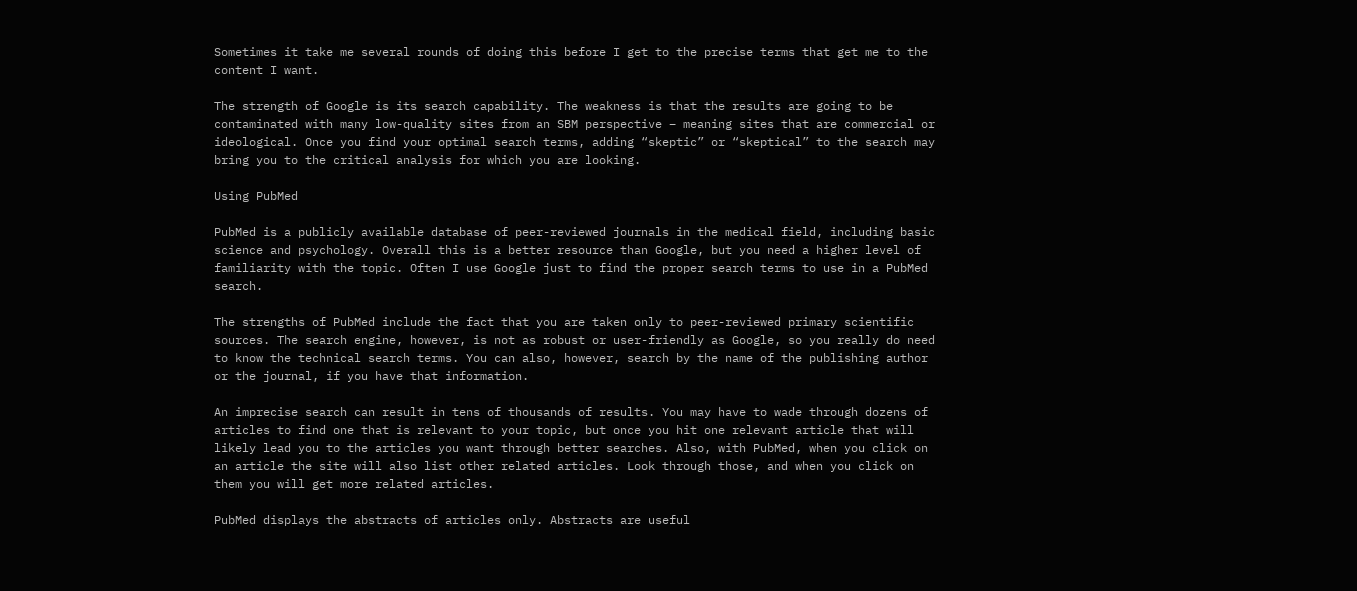Sometimes it take me several rounds of doing this before I get to the precise terms that get me to the content I want.

The strength of Google is its search capability. The weakness is that the results are going to be contaminated with many low-quality sites from an SBM perspective – meaning sites that are commercial or ideological. Once you find your optimal search terms, adding “skeptic” or “skeptical” to the search may bring you to the critical analysis for which you are looking.

Using PubMed

PubMed is a publicly available database of peer-reviewed journals in the medical field, including basic science and psychology. Overall this is a better resource than Google, but you need a higher level of familiarity with the topic. Often I use Google just to find the proper search terms to use in a PubMed search.

The strengths of PubMed include the fact that you are taken only to peer-reviewed primary scientific sources. The search engine, however, is not as robust or user-friendly as Google, so you really do need to know the technical search terms. You can also, however, search by the name of the publishing author or the journal, if you have that information.

An imprecise search can result in tens of thousands of results. You may have to wade through dozens of articles to find one that is relevant to your topic, but once you hit one relevant article that will likely lead you to the articles you want through better searches. Also, with PubMed, when you click on an article the site will also list other related articles. Look through those, and when you click on them you will get more related articles.

PubMed displays the abstracts of articles only. Abstracts are useful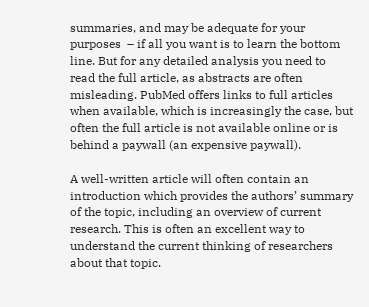summaries, and may be adequate for your purposes  – if all you want is to learn the bottom line. But for any detailed analysis you need to read the full article, as abstracts are often misleading. PubMed offers links to full articles when available, which is increasingly the case, but often the full article is not available online or is behind a paywall (an expensive paywall).

A well-written article will often contain an introduction which provides the authors’ summary of the topic, including an overview of current research. This is often an excellent way to understand the current thinking of researchers about that topic.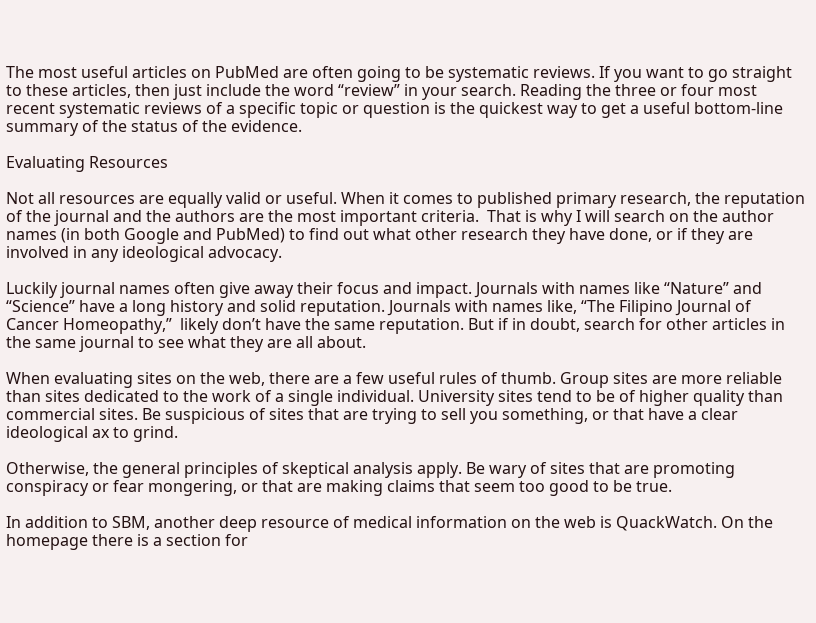The most useful articles on PubMed are often going to be systematic reviews. If you want to go straight to these articles, then just include the word “review” in your search. Reading the three or four most recent systematic reviews of a specific topic or question is the quickest way to get a useful bottom-line summary of the status of the evidence.

Evaluating Resources

Not all resources are equally valid or useful. When it comes to published primary research, the reputation of the journal and the authors are the most important criteria.  That is why I will search on the author names (in both Google and PubMed) to find out what other research they have done, or if they are involved in any ideological advocacy.

Luckily journal names often give away their focus and impact. Journals with names like “Nature” and “Science” have a long history and solid reputation. Journals with names like, “The Filipino Journal of Cancer Homeopathy,”  likely don’t have the same reputation. But if in doubt, search for other articles in the same journal to see what they are all about.

When evaluating sites on the web, there are a few useful rules of thumb. Group sites are more reliable than sites dedicated to the work of a single individual. University sites tend to be of higher quality than commercial sites. Be suspicious of sites that are trying to sell you something, or that have a clear ideological ax to grind.

Otherwise, the general principles of skeptical analysis apply. Be wary of sites that are promoting conspiracy or fear mongering, or that are making claims that seem too good to be true.

In addition to SBM, another deep resource of medical information on the web is QuackWatch. On the homepage there is a section for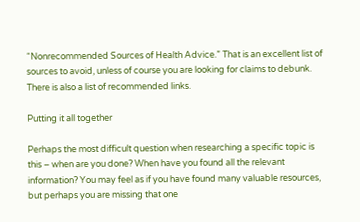“Nonrecommended Sources of Health Advice.” That is an excellent list of sources to avoid, unless of course you are looking for claims to debunk. There is also a list of recommended links.

Putting it all together

Perhaps the most difficult question when researching a specific topic is this – when are you done? When have you found all the relevant information? You may feel as if you have found many valuable resources, but perhaps you are missing that one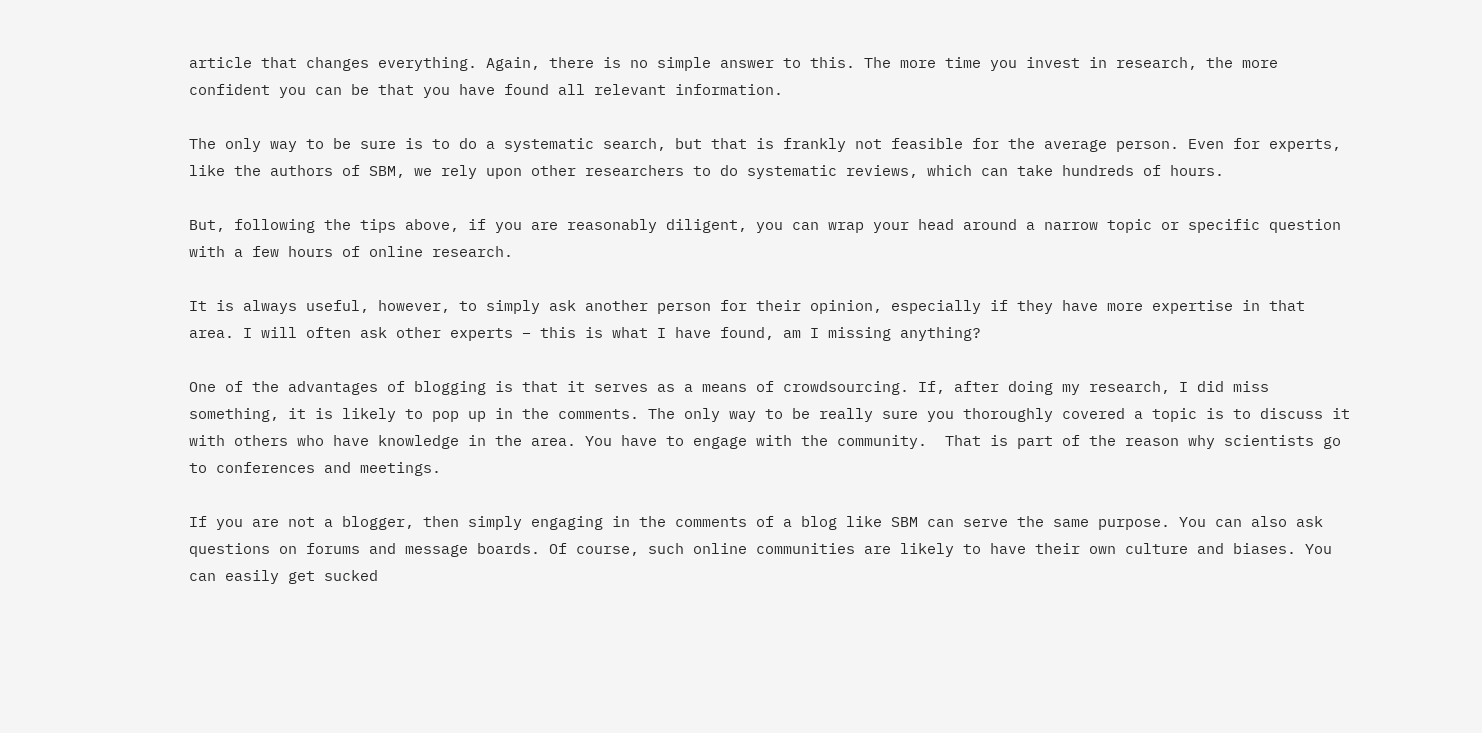article that changes everything. Again, there is no simple answer to this. The more time you invest in research, the more confident you can be that you have found all relevant information.

The only way to be sure is to do a systematic search, but that is frankly not feasible for the average person. Even for experts, like the authors of SBM, we rely upon other researchers to do systematic reviews, which can take hundreds of hours.

But, following the tips above, if you are reasonably diligent, you can wrap your head around a narrow topic or specific question with a few hours of online research.

It is always useful, however, to simply ask another person for their opinion, especially if they have more expertise in that area. I will often ask other experts – this is what I have found, am I missing anything?

One of the advantages of blogging is that it serves as a means of crowdsourcing. If, after doing my research, I did miss something, it is likely to pop up in the comments. The only way to be really sure you thoroughly covered a topic is to discuss it with others who have knowledge in the area. You have to engage with the community.  That is part of the reason why scientists go to conferences and meetings.

If you are not a blogger, then simply engaging in the comments of a blog like SBM can serve the same purpose. You can also ask questions on forums and message boards. Of course, such online communities are likely to have their own culture and biases. You can easily get sucked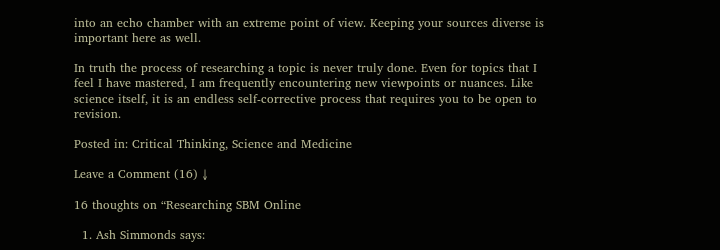into an echo chamber with an extreme point of view. Keeping your sources diverse is important here as well.

In truth the process of researching a topic is never truly done. Even for topics that I feel I have mastered, I am frequently encountering new viewpoints or nuances. Like science itself, it is an endless self-corrective process that requires you to be open to revision.

Posted in: Critical Thinking, Science and Medicine

Leave a Comment (16) ↓

16 thoughts on “Researching SBM Online

  1. Ash Simmonds says: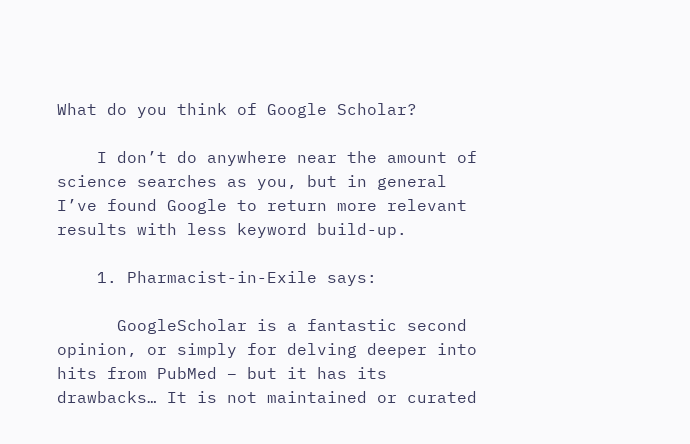What do you think of Google Scholar?

    I don’t do anywhere near the amount of science searches as you, but in general I’ve found Google to return more relevant results with less keyword build-up.

    1. Pharmacist-in-Exile says:

      GoogleScholar is a fantastic second opinion, or simply for delving deeper into hits from PubMed – but it has its drawbacks… It is not maintained or curated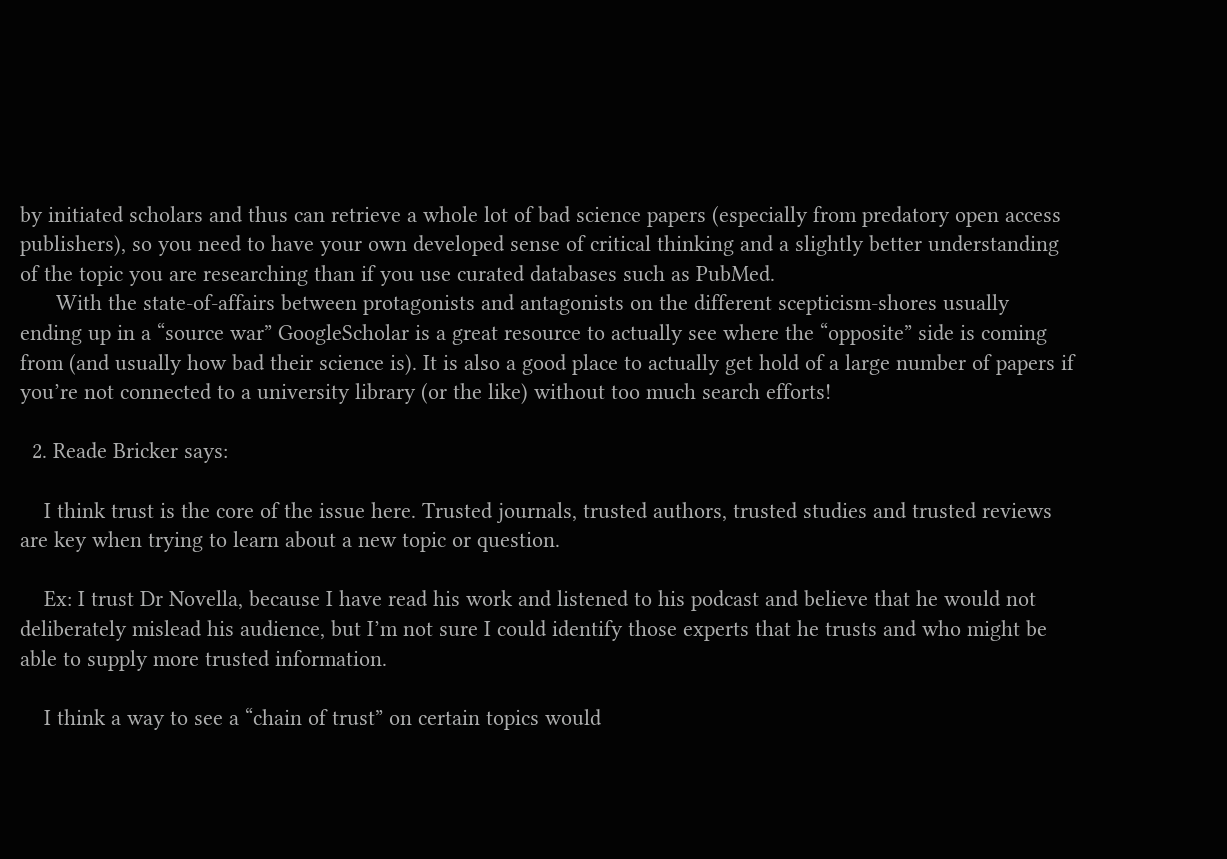by initiated scholars and thus can retrieve a whole lot of bad science papers (especially from predatory open access publishers), so you need to have your own developed sense of critical thinking and a slightly better understanding of the topic you are researching than if you use curated databases such as PubMed.
      With the state-of-affairs between protagonists and antagonists on the different scepticism-shores usually ending up in a “source war” GoogleScholar is a great resource to actually see where the “opposite” side is coming from (and usually how bad their science is). It is also a good place to actually get hold of a large number of papers if you’re not connected to a university library (or the like) without too much search efforts!

  2. Reade Bricker says:

    I think trust is the core of the issue here. Trusted journals, trusted authors, trusted studies and trusted reviews are key when trying to learn about a new topic or question.

    Ex: I trust Dr Novella, because I have read his work and listened to his podcast and believe that he would not deliberately mislead his audience, but I’m not sure I could identify those experts that he trusts and who might be able to supply more trusted information.

    I think a way to see a “chain of trust” on certain topics would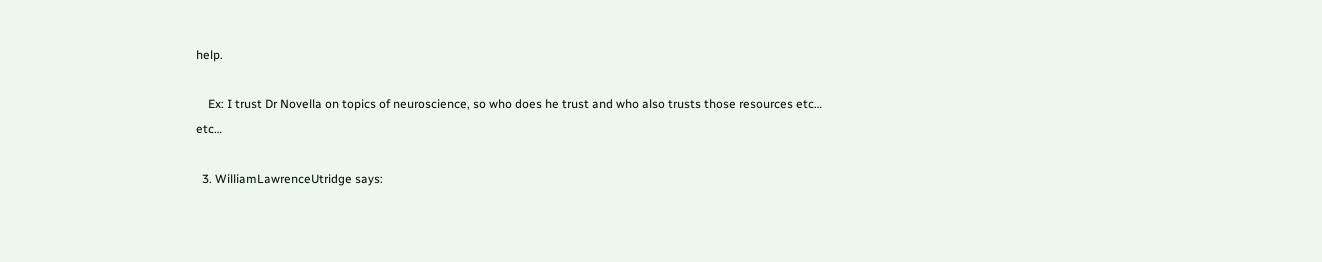help.

    Ex: I trust Dr Novella on topics of neuroscience, so who does he trust and who also trusts those resources etc… etc…

  3. WilliamLawrenceUtridge says: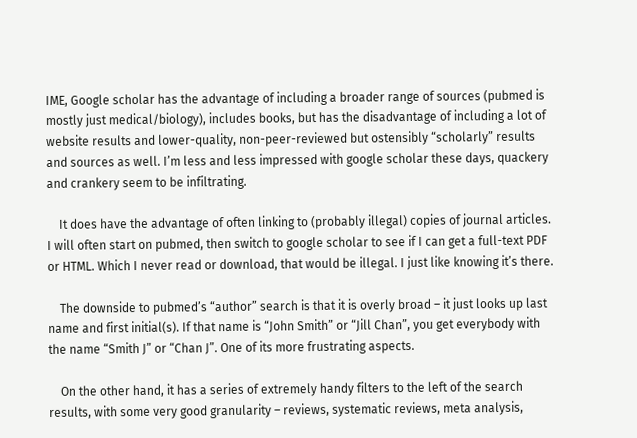IME, Google scholar has the advantage of including a broader range of sources (pubmed is mostly just medical/biology), includes books, but has the disadvantage of including a lot of website results and lower-quality, non-peer-reviewed but ostensibly “scholarly” results and sources as well. I’m less and less impressed with google scholar these days, quackery and crankery seem to be infiltrating.

    It does have the advantage of often linking to (probably illegal) copies of journal articles. I will often start on pubmed, then switch to google scholar to see if I can get a full-text PDF or HTML. Which I never read or download, that would be illegal. I just like knowing it’s there.

    The downside to pubmed’s “author” search is that it is overly broad – it just looks up last name and first initial(s). If that name is “John Smith” or “Jill Chan”, you get everybody with the name “Smith J” or “Chan J”. One of its more frustrating aspects.

    On the other hand, it has a series of extremely handy filters to the left of the search results, with some very good granularity – reviews, systematic reviews, meta analysis,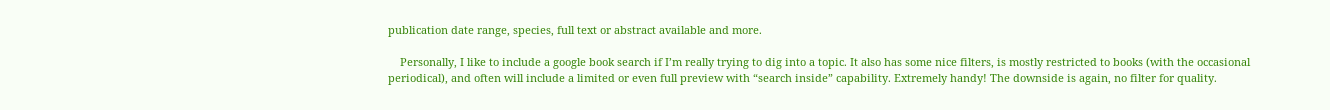publication date range, species, full text or abstract available and more.

    Personally, I like to include a google book search if I’m really trying to dig into a topic. It also has some nice filters, is mostly restricted to books (with the occasional periodical), and often will include a limited or even full preview with “search inside” capability. Extremely handy! The downside is again, no filter for quality.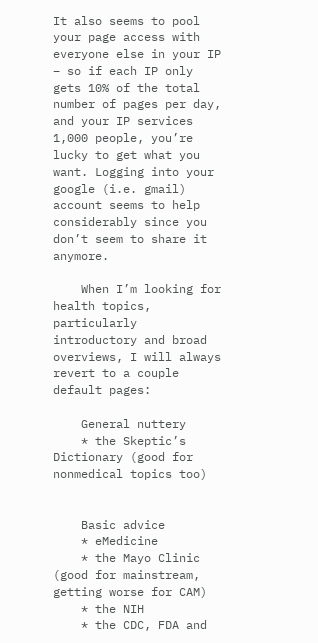It also seems to pool your page access with everyone else in your IP – so if each IP only gets 10% of the total number of pages per day, and your IP services 1,000 people, you’re lucky to get what you want. Logging into your google (i.e. gmail) account seems to help considerably since you don’t seem to share it anymore.

    When I’m looking for health topics, particularly introductory and broad overviews, I will always revert to a couple default pages:

    General nuttery
    * the Skeptic’s Dictionary (good for nonmedical topics too)


    Basic advice
    * eMedicine
    * the Mayo Clinic (good for mainstream, getting worse for CAM)
    * the NIH
    * the CDC, FDA and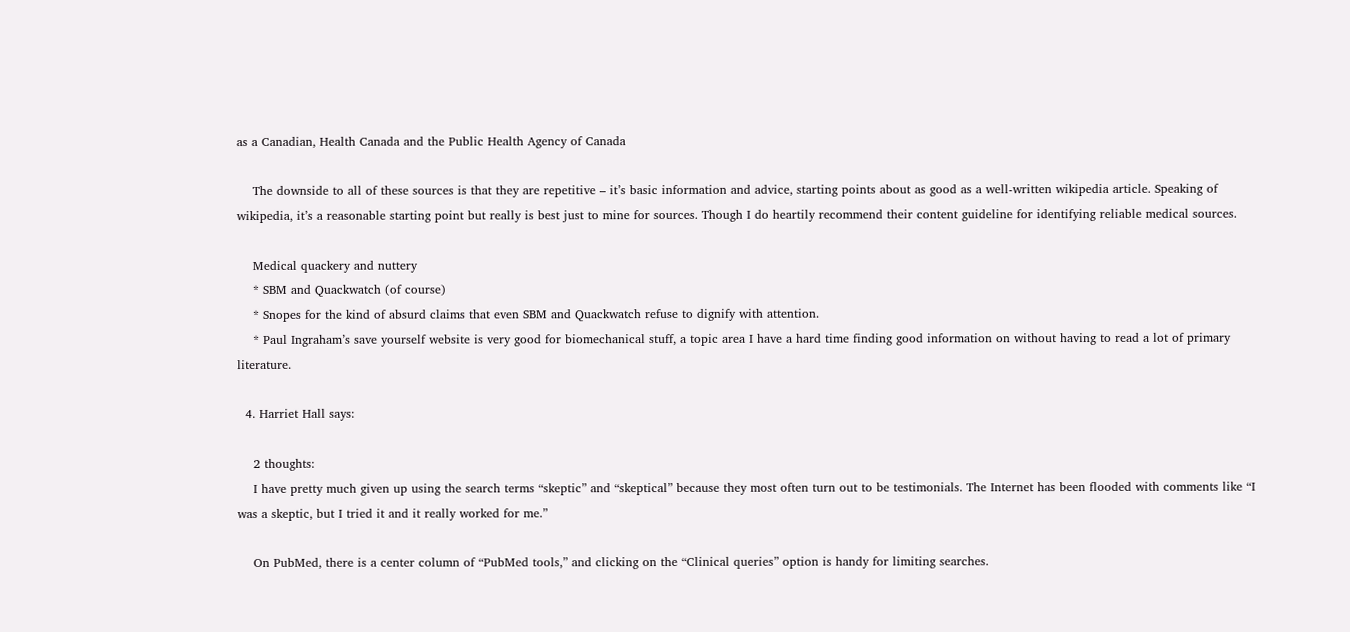as a Canadian, Health Canada and the Public Health Agency of Canada

    The downside to all of these sources is that they are repetitive – it’s basic information and advice, starting points about as good as a well-written wikipedia article. Speaking of wikipedia, it’s a reasonable starting point but really is best just to mine for sources. Though I do heartily recommend their content guideline for identifying reliable medical sources.

    Medical quackery and nuttery
    * SBM and Quackwatch (of course)
    * Snopes for the kind of absurd claims that even SBM and Quackwatch refuse to dignify with attention.
    * Paul Ingraham’s save yourself website is very good for biomechanical stuff, a topic area I have a hard time finding good information on without having to read a lot of primary literature.

  4. Harriet Hall says:

    2 thoughts:
    I have pretty much given up using the search terms “skeptic” and “skeptical” because they most often turn out to be testimonials. The Internet has been flooded with comments like “I was a skeptic, but I tried it and it really worked for me.”

    On PubMed, there is a center column of “PubMed tools,” and clicking on the “Clinical queries” option is handy for limiting searches.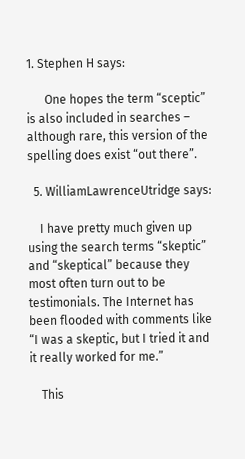1. Stephen H says:

      One hopes the term “sceptic” is also included in searches – although rare, this version of the spelling does exist “out there”.

  5. WilliamLawrenceUtridge says:

    I have pretty much given up using the search terms “skeptic” and “skeptical” because they most often turn out to be testimonials. The Internet has been flooded with comments like “I was a skeptic, but I tried it and it really worked for me.”

    This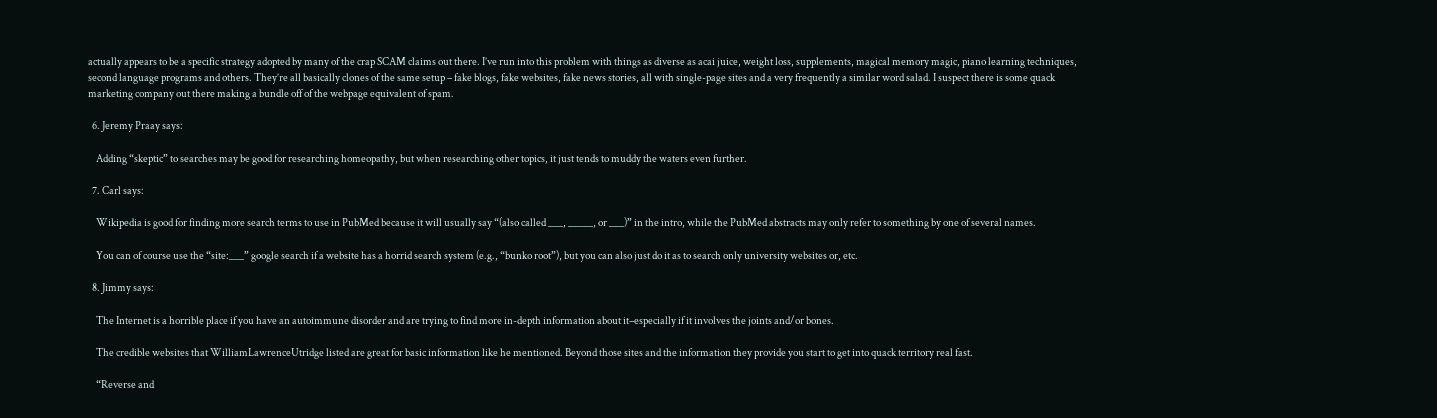actually appears to be a specific strategy adopted by many of the crap SCAM claims out there. I’ve run into this problem with things as diverse as acai juice, weight loss, supplements, magical memory magic, piano learning techniques, second language programs and others. They’re all basically clones of the same setup – fake blogs, fake websites, fake news stories, all with single-page sites and a very frequently a similar word salad. I suspect there is some quack marketing company out there making a bundle off of the webpage equivalent of spam.

  6. Jeremy Praay says:

    Adding “skeptic” to searches may be good for researching homeopathy, but when researching other topics, it just tends to muddy the waters even further.

  7. Carl says:

    Wikipedia is good for finding more search terms to use in PubMed because it will usually say “(also called ___, _____, or ___)” in the intro, while the PubMed abstracts may only refer to something by one of several names.

    You can of course use the “site:___” google search if a website has a horrid search system (e.g., “bunko root”), but you can also just do it as to search only university websites or, etc.

  8. Jimmy says:

    The Internet is a horrible place if you have an autoimmune disorder and are trying to find more in-depth information about it–especially if it involves the joints and/or bones.

    The credible websites that WilliamLawrenceUtridge listed are great for basic information like he mentioned. Beyond those sites and the information they provide you start to get into quack territory real fast.

    “Reverse and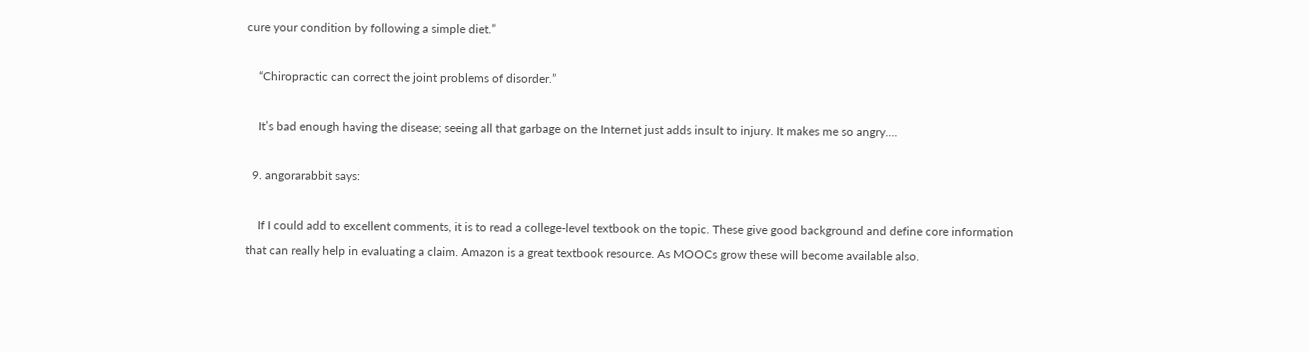cure your condition by following a simple diet.”

    “Chiropractic can correct the joint problems of disorder.”

    It’s bad enough having the disease; seeing all that garbage on the Internet just adds insult to injury. It makes me so angry….

  9. angorarabbit says:

    If I could add to excellent comments, it is to read a college-level textbook on the topic. These give good background and define core information that can really help in evaluating a claim. Amazon is a great textbook resource. As MOOCs grow these will become available also.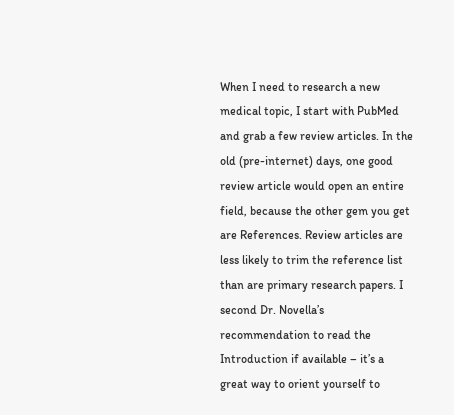When I need to research a new medical topic, I start with PubMed and grab a few review articles. In the old (pre-internet) days, one good review article would open an entire field, because the other gem you get are References. Review articles are less likely to trim the reference list than are primary research papers. I second Dr. Novella’s recommendation to read the Introduction if available – it’s a great way to orient yourself to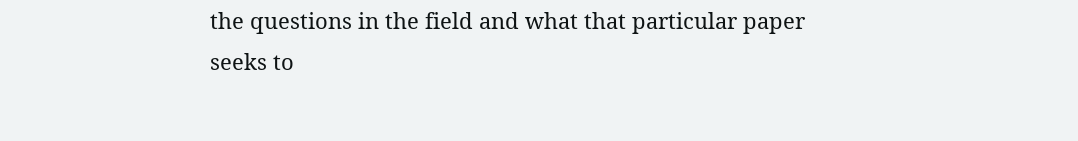the questions in the field and what that particular paper seeks to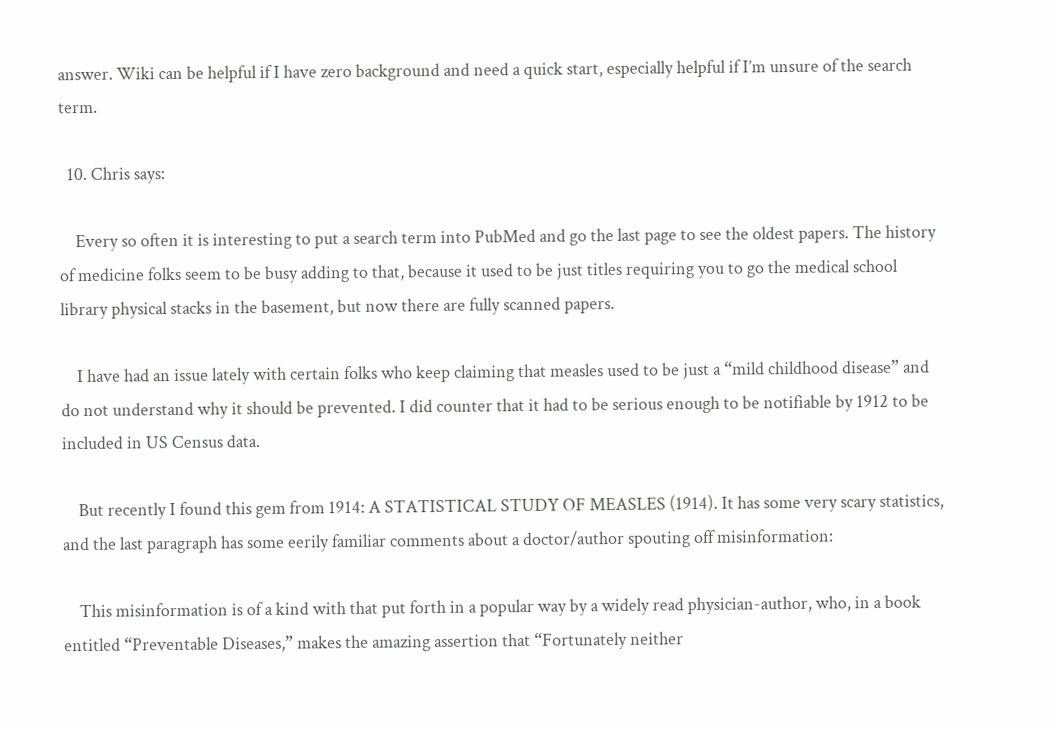answer. Wiki can be helpful if I have zero background and need a quick start, especially helpful if I’m unsure of the search term.

  10. Chris says:

    Every so often it is interesting to put a search term into PubMed and go the last page to see the oldest papers. The history of medicine folks seem to be busy adding to that, because it used to be just titles requiring you to go the medical school library physical stacks in the basement, but now there are fully scanned papers.

    I have had an issue lately with certain folks who keep claiming that measles used to be just a “mild childhood disease” and do not understand why it should be prevented. I did counter that it had to be serious enough to be notifiable by 1912 to be included in US Census data.

    But recently I found this gem from 1914: A STATISTICAL STUDY OF MEASLES (1914). It has some very scary statistics, and the last paragraph has some eerily familiar comments about a doctor/author spouting off misinformation:

    This misinformation is of a kind with that put forth in a popular way by a widely read physician-author, who, in a book entitled “Preventable Diseases,” makes the amazing assertion that “Fortunately neither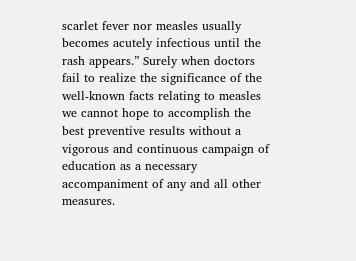scarlet fever nor measles usually becomes acutely infectious until the rash appears.” Surely when doctors fail to realize the significance of the well-known facts relating to measles we cannot hope to accomplish the best preventive results without a vigorous and continuous campaign of education as a necessary accompaniment of any and all other measures.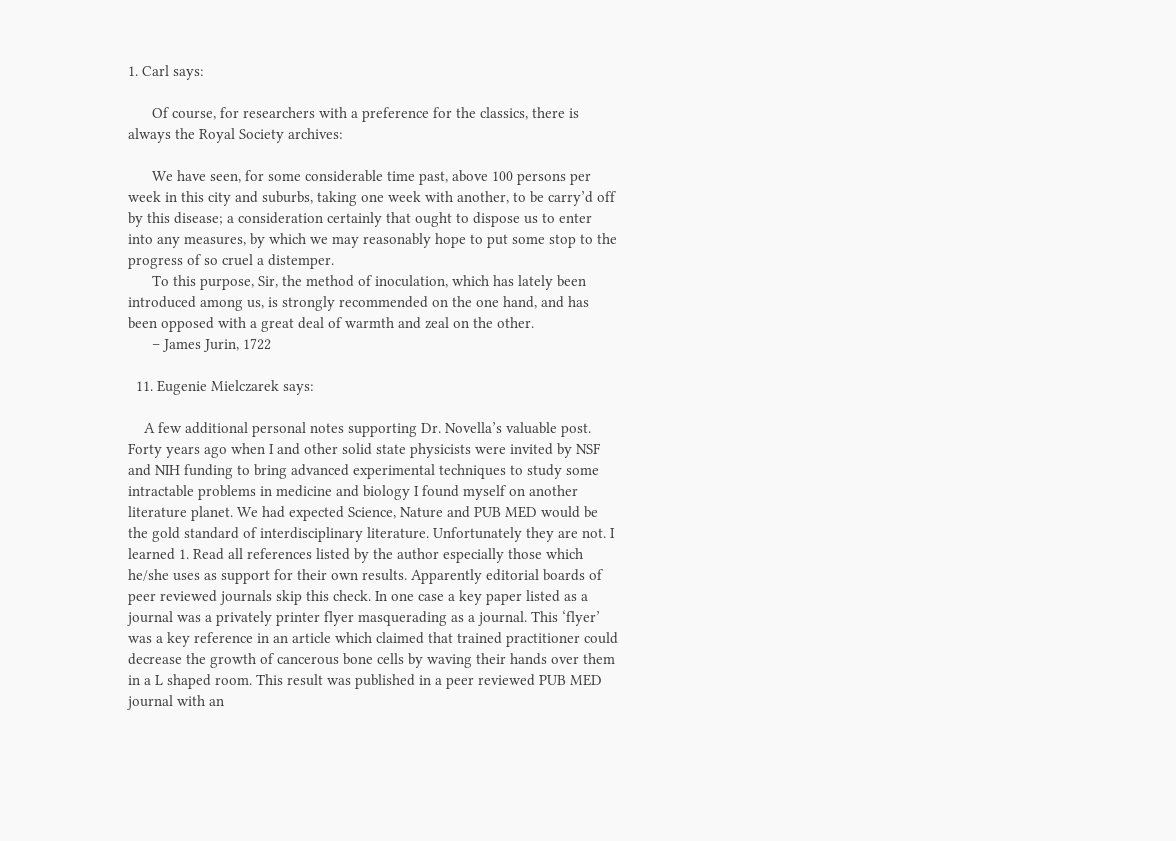1. Carl says:

      Of course, for researchers with a preference for the classics, there is always the Royal Society archives:

      We have seen, for some considerable time past, above 100 persons per week in this city and suburbs, taking one week with another, to be carry’d off by this disease; a consideration certainly that ought to dispose us to enter into any measures, by which we may reasonably hope to put some stop to the progress of so cruel a distemper.
      To this purpose, Sir, the method of inoculation, which has lately been introduced among us, is strongly recommended on the one hand, and has been opposed with a great deal of warmth and zeal on the other.
      – James Jurin, 1722

  11. Eugenie Mielczarek says:

    A few additional personal notes supporting Dr. Novella’s valuable post. Forty years ago when I and other solid state physicists were invited by NSF and NIH funding to bring advanced experimental techniques to study some intractable problems in medicine and biology I found myself on another literature planet. We had expected Science, Nature and PUB MED would be the gold standard of interdisciplinary literature. Unfortunately they are not. I learned 1. Read all references listed by the author especially those which he/she uses as support for their own results. Apparently editorial boards of peer reviewed journals skip this check. In one case a key paper listed as a journal was a privately printer flyer masquerading as a journal. This ‘flyer’ was a key reference in an article which claimed that trained practitioner could decrease the growth of cancerous bone cells by waving their hands over them in a L shaped room. This result was published in a peer reviewed PUB MED journal with an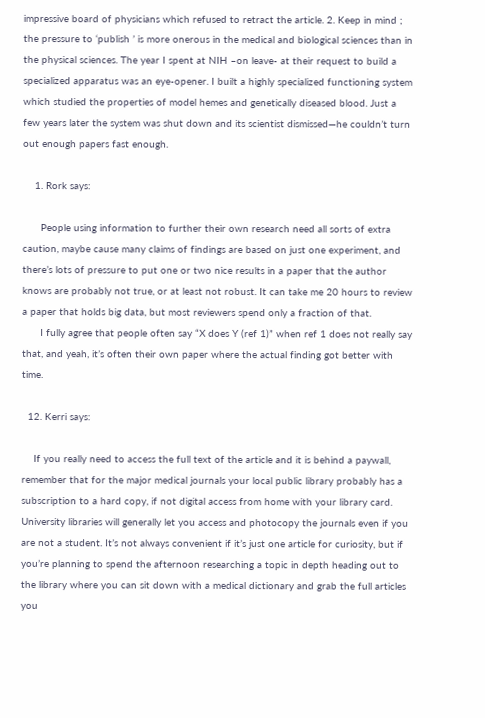impressive board of physicians which refused to retract the article. 2. Keep in mind ; the pressure to ‘publish ’ is more onerous in the medical and biological sciences than in the physical sciences. The year I spent at NIH –on leave- at their request to build a specialized apparatus was an eye-opener. I built a highly specialized functioning system which studied the properties of model hemes and genetically diseased blood. Just a few years later the system was shut down and its scientist dismissed—he couldn’t turn out enough papers fast enough.

    1. Rork says:

      People using information to further their own research need all sorts of extra caution, maybe cause many claims of findings are based on just one experiment, and there’s lots of pressure to put one or two nice results in a paper that the author knows are probably not true, or at least not robust. It can take me 20 hours to review a paper that holds big data, but most reviewers spend only a fraction of that.
      I fully agree that people often say “X does Y (ref 1)” when ref 1 does not really say that, and yeah, it’s often their own paper where the actual finding got better with time.

  12. Kerri says:

    If you really need to access the full text of the article and it is behind a paywall, remember that for the major medical journals your local public library probably has a subscription to a hard copy, if not digital access from home with your library card. University libraries will generally let you access and photocopy the journals even if you are not a student. It’s not always convenient if it’s just one article for curiosity, but if you’re planning to spend the afternoon researching a topic in depth heading out to the library where you can sit down with a medical dictionary and grab the full articles you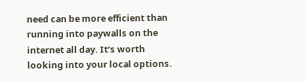need can be more efficient than running into paywalls on the internet all day. It’s worth looking into your local options.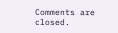Comments are closed.